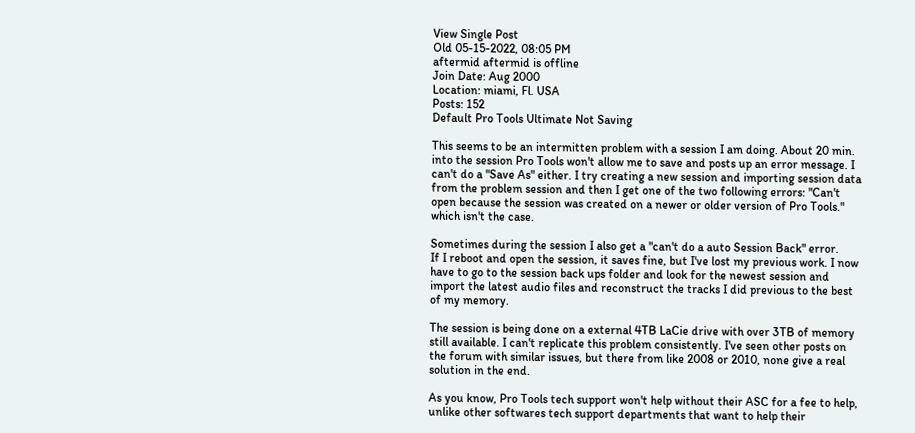View Single Post
Old 05-15-2022, 08:05 PM
aftermid aftermid is offline
Join Date: Aug 2000
Location: miami, Fl. USA
Posts: 152
Default Pro Tools Ultimate Not Saving

This seems to be an intermitten problem with a session I am doing. About 20 min. into the session Pro Tools won't allow me to save and posts up an error message. I can't do a "Save As" either. I try creating a new session and importing session data from the problem session and then I get one of the two following errors: "Can't open because the session was created on a newer or older version of Pro Tools." which isn't the case.

Sometimes during the session I also get a "can't do a auto Session Back" error.
If I reboot and open the session, it saves fine, but I've lost my previous work. I now have to go to the session back ups folder and look for the newest session and import the latest audio files and reconstruct the tracks I did previous to the best of my memory.

The session is being done on a external 4TB LaCie drive with over 3TB of memory still available. I can't replicate this problem consistently. I've seen other posts on the forum with similar issues, but there from like 2008 or 2010, none give a real solution in the end.

As you know, Pro Tools tech support won't help without their ASC for a fee to help, unlike other softwares tech support departments that want to help their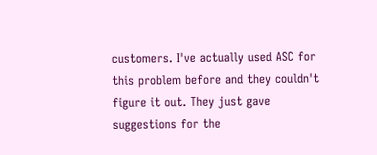customers. I've actually used ASC for this problem before and they couldn't figure it out. They just gave suggestions for the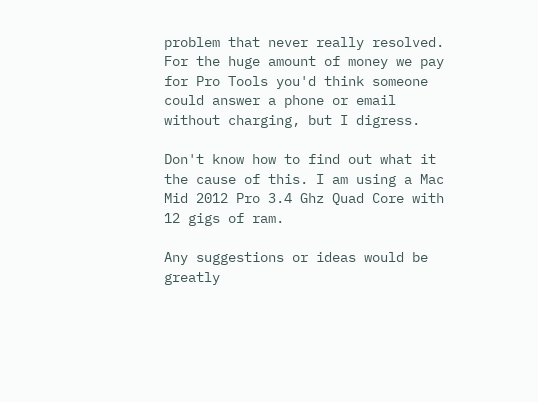problem that never really resolved. For the huge amount of money we pay for Pro Tools you'd think someone could answer a phone or email without charging, but I digress.

Don't know how to find out what it the cause of this. I am using a Mac Mid 2012 Pro 3.4 Ghz Quad Core with 12 gigs of ram.

Any suggestions or ideas would be greatly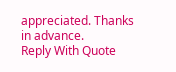appreciated. Thanks in advance.
Reply With Quote